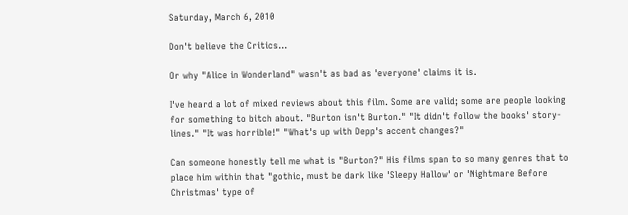Saturday, March 6, 2010

Don't believe the Critics...

Or why "Alice in Wonderland" wasn't as bad as 'everyone' claims it is.

I've heard a lot of mixed reviews about this film. Some are valid; some are people looking for something to bitch about. "Burton isn't Burton." "It didn't follow the books' story-lines." "It was horrible!" "What's up with Depp's accent changes?"

Can someone honestly tell me what is "Burton?" His films span to so many genres that to place him within that "gothic, must be dark like 'Sleepy Hallow' or 'Nightmare Before Christmas' type of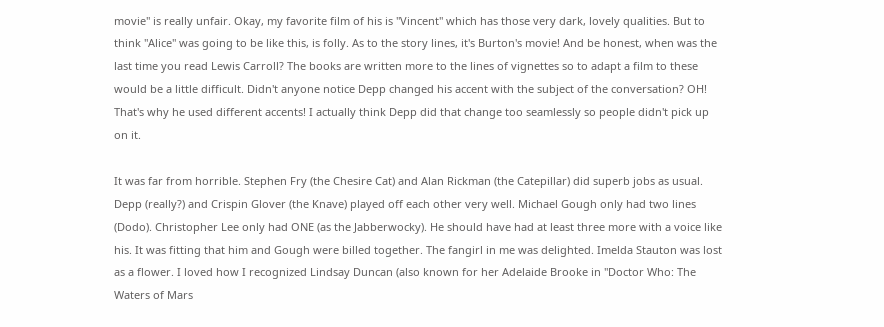movie" is really unfair. Okay, my favorite film of his is "Vincent" which has those very dark, lovely qualities. But to think "Alice" was going to be like this, is folly. As to the story lines, it's Burton's movie! And be honest, when was the last time you read Lewis Carroll? The books are written more to the lines of vignettes so to adapt a film to these would be a little difficult. Didn't anyone notice Depp changed his accent with the subject of the conversation? OH! That's why he used different accents! I actually think Depp did that change too seamlessly so people didn't pick up on it.

It was far from horrible. Stephen Fry (the Chesire Cat) and Alan Rickman (the Catepillar) did superb jobs as usual. Depp (really?) and Crispin Glover (the Knave) played off each other very well. Michael Gough only had two lines (Dodo). Christopher Lee only had ONE (as the Jabberwocky). He should have had at least three more with a voice like his. It was fitting that him and Gough were billed together. The fangirl in me was delighted. Imelda Stauton was lost as a flower. I loved how I recognized Lindsay Duncan (also known for her Adelaide Brooke in "Doctor Who: The Waters of Mars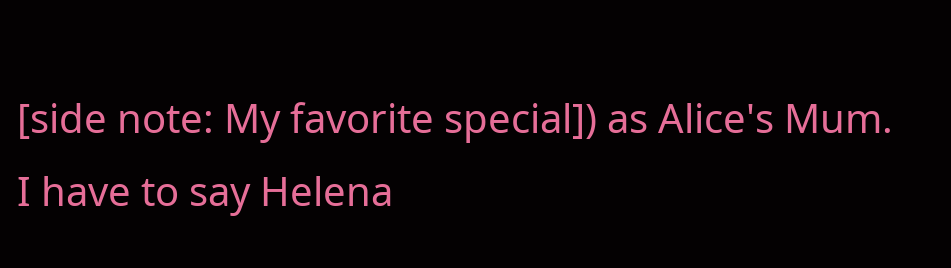[side note: My favorite special]) as Alice's Mum. I have to say Helena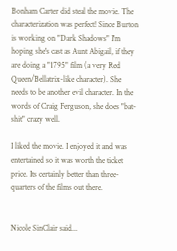Bonham Carter did steal the movie. The characterization was perfect! Since Burton is working on "Dark Shadows" I'm hoping she's cast as Aunt Abigail, if they are doing a "1795" film (a very Red Queen/Bellatrix-like character). She needs to be another evil character. In the words of Craig Ferguson, she does "bat-shit" crazy well.

I liked the movie. I enjoyed it and was entertained so it was worth the ticket price. Its certainly better than three-quarters of the films out there.


Nicole SinClair said...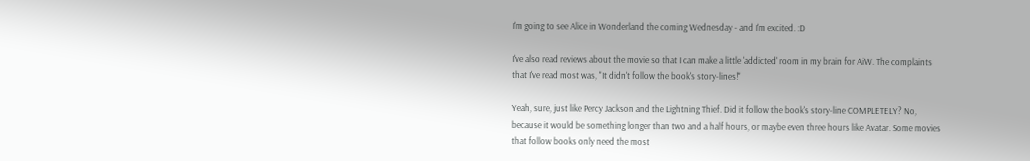I'm going to see Alice in Wonderland the coming Wednesday - and I'm excited. :D

I've also read reviews about the movie so that I can make a little 'addicted' room in my brain for AiW. The complaints that I've read most was, "It didn't follow the book's story-lines!"

Yeah, sure, just like Percy Jackson and the Lightning Thief. Did it follow the book's story-line COMPLETELY? No, because it would be something longer than two and a half hours, or maybe even three hours like Avatar. Some movies that follow books only need the most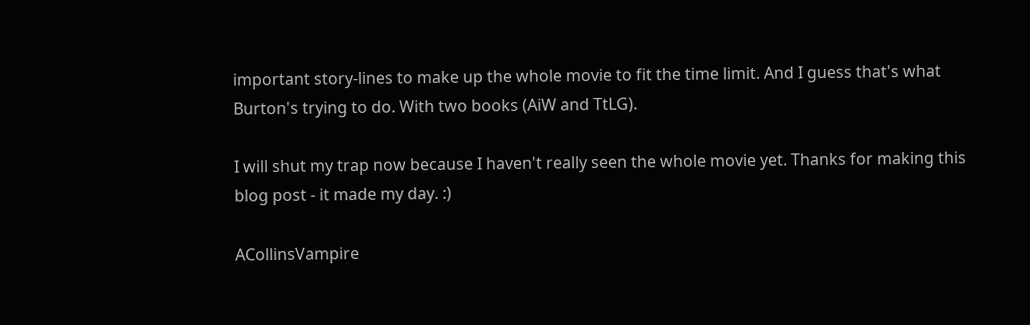important story-lines to make up the whole movie to fit the time limit. And I guess that's what Burton's trying to do. With two books (AiW and TtLG).

I will shut my trap now because I haven't really seen the whole movie yet. Thanks for making this blog post - it made my day. :)

ACollinsVampire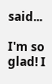said...

I'm so glad! I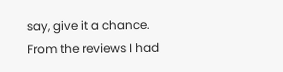say, give it a chance. From the reviews I had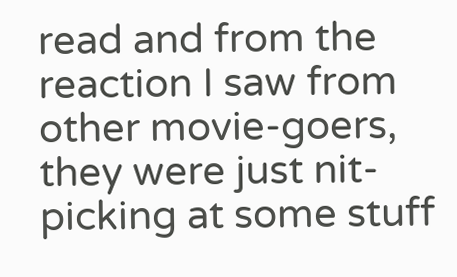read and from the reaction I saw from other movie-goers, they were just nit-picking at some stuff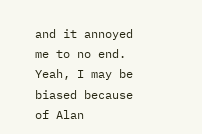and it annoyed me to no end. Yeah, I may be biased because of Alan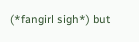(*fangirl sigh*) but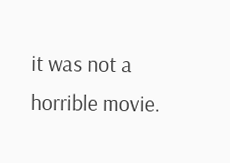it was not a horrible movie.